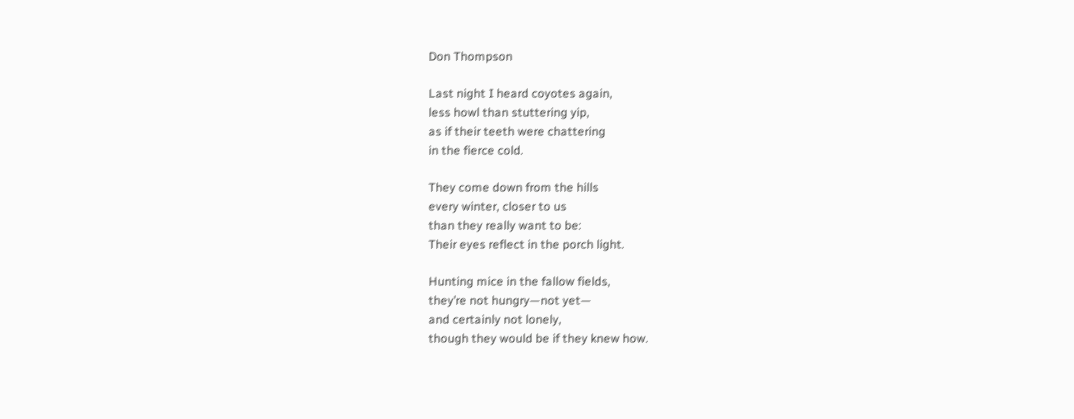Don Thompson

Last night I heard coyotes again,
less howl than stuttering yip,
as if their teeth were chattering
in the fierce cold.

They come down from the hills
every winter, closer to us
than they really want to be:
Their eyes reflect in the porch light.

Hunting mice in the fallow fields,
they’re not hungry—not yet—
and certainly not lonely,
though they would be if they knew how.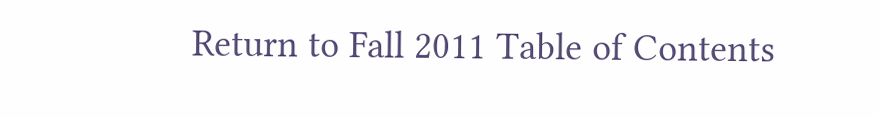Return to Fall 2011 Table of Contents